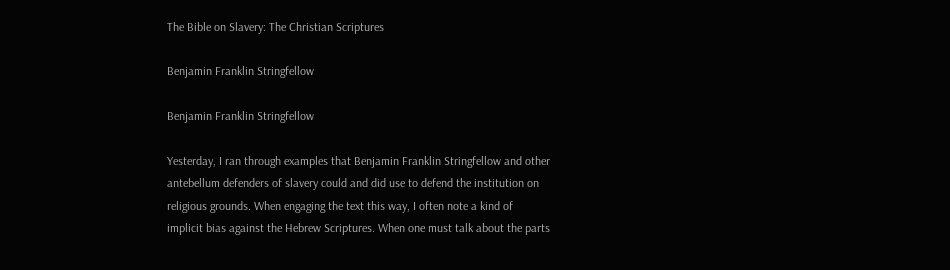The Bible on Slavery: The Christian Scriptures

Benjamin Franklin Stringfellow

Benjamin Franklin Stringfellow

Yesterday, I ran through examples that Benjamin Franklin Stringfellow and other antebellum defenders of slavery could and did use to defend the institution on religious grounds. When engaging the text this way, I often note a kind of implicit bias against the Hebrew Scriptures. When one must talk about the parts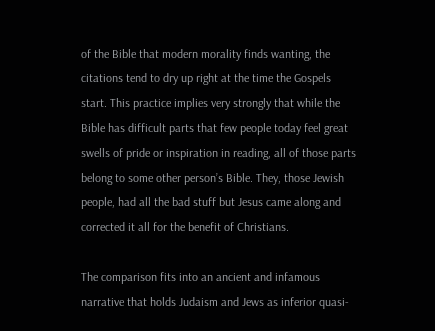of the Bible that modern morality finds wanting, the citations tend to dry up right at the time the Gospels start. This practice implies very strongly that while the Bible has difficult parts that few people today feel great swells of pride or inspiration in reading, all of those parts belong to some other person’s Bible. They, those Jewish people, had all the bad stuff but Jesus came along and corrected it all for the benefit of Christians.

The comparison fits into an ancient and infamous narrative that holds Judaism and Jews as inferior quasi-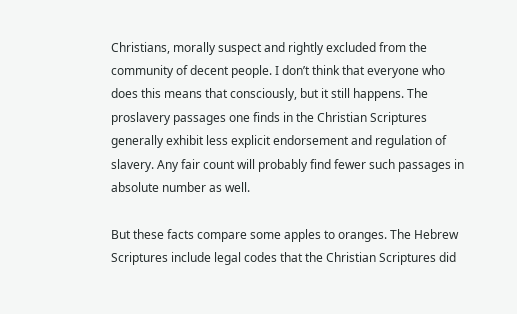Christians, morally suspect and rightly excluded from the community of decent people. I don’t think that everyone who does this means that consciously, but it still happens. The proslavery passages one finds in the Christian Scriptures generally exhibit less explicit endorsement and regulation of slavery. Any fair count will probably find fewer such passages in absolute number as well.

But these facts compare some apples to oranges. The Hebrew Scriptures include legal codes that the Christian Scriptures did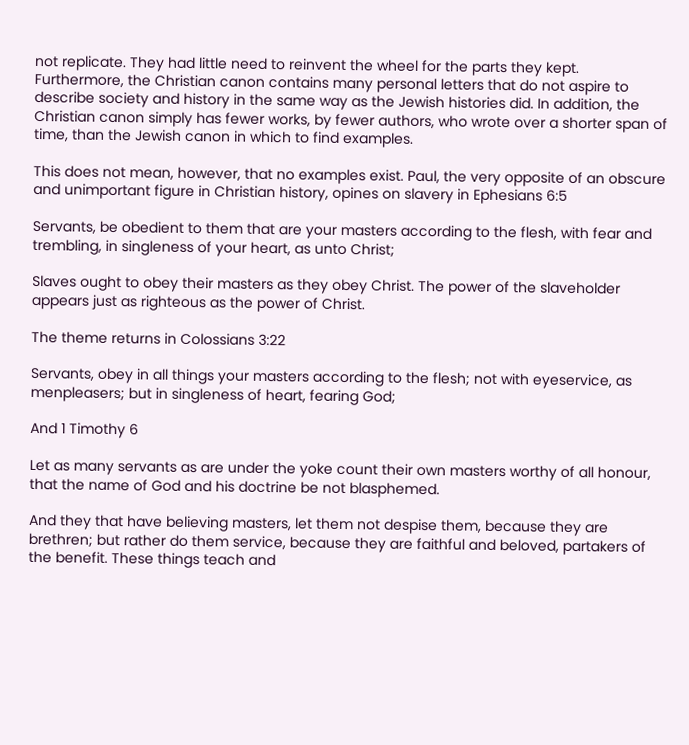not replicate. They had little need to reinvent the wheel for the parts they kept. Furthermore, the Christian canon contains many personal letters that do not aspire to describe society and history in the same way as the Jewish histories did. In addition, the Christian canon simply has fewer works, by fewer authors, who wrote over a shorter span of time, than the Jewish canon in which to find examples.

This does not mean, however, that no examples exist. Paul, the very opposite of an obscure and unimportant figure in Christian history, opines on slavery in Ephesians 6:5

Servants, be obedient to them that are your masters according to the flesh, with fear and trembling, in singleness of your heart, as unto Christ;

Slaves ought to obey their masters as they obey Christ. The power of the slaveholder appears just as righteous as the power of Christ.

The theme returns in Colossians 3:22

Servants, obey in all things your masters according to the flesh; not with eyeservice, as menpleasers; but in singleness of heart, fearing God;

And 1 Timothy 6

Let as many servants as are under the yoke count their own masters worthy of all honour, that the name of God and his doctrine be not blasphemed.

And they that have believing masters, let them not despise them, because they are brethren; but rather do them service, because they are faithful and beloved, partakers of the benefit. These things teach and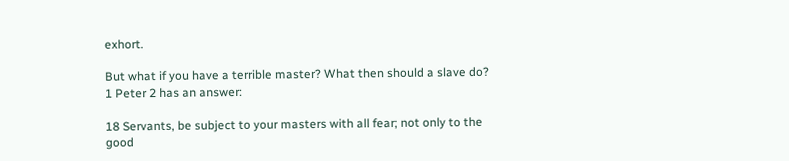exhort.

But what if you have a terrible master? What then should a slave do? 1 Peter 2 has an answer:

18 Servants, be subject to your masters with all fear; not only to the good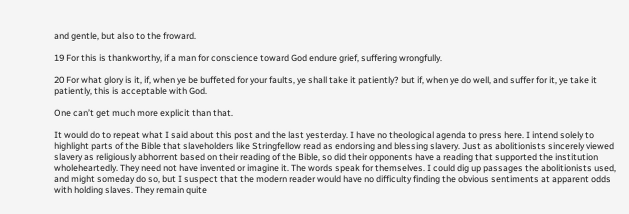and gentle, but also to the froward.

19 For this is thankworthy, if a man for conscience toward God endure grief, suffering wrongfully.

20 For what glory is it, if, when ye be buffeted for your faults, ye shall take it patiently? but if, when ye do well, and suffer for it, ye take it patiently, this is acceptable with God.

One can’t get much more explicit than that.

It would do to repeat what I said about this post and the last yesterday. I have no theological agenda to press here. I intend solely to highlight parts of the Bible that slaveholders like Stringfellow read as endorsing and blessing slavery. Just as abolitionists sincerely viewed slavery as religiously abhorrent based on their reading of the Bible, so did their opponents have a reading that supported the institution wholeheartedly. They need not have invented or imagine it. The words speak for themselves. I could dig up passages the abolitionists used, and might someday do so, but I suspect that the modern reader would have no difficulty finding the obvious sentiments at apparent odds with holding slaves. They remain quite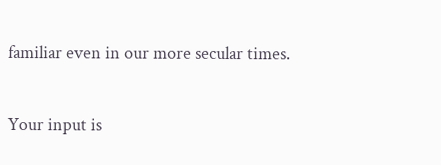familiar even in our more secular times.

Your input is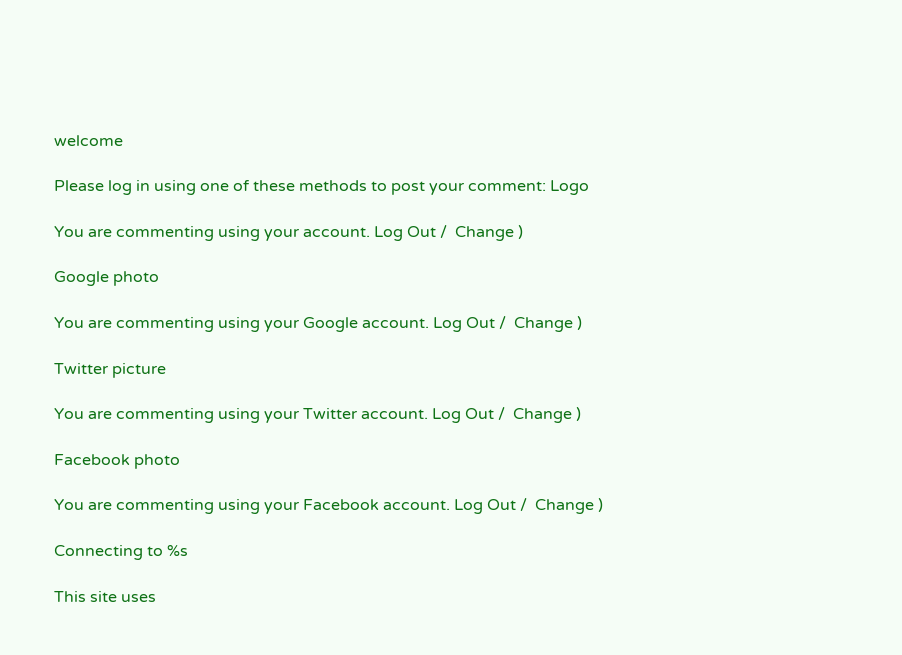welcome

Please log in using one of these methods to post your comment: Logo

You are commenting using your account. Log Out /  Change )

Google photo

You are commenting using your Google account. Log Out /  Change )

Twitter picture

You are commenting using your Twitter account. Log Out /  Change )

Facebook photo

You are commenting using your Facebook account. Log Out /  Change )

Connecting to %s

This site uses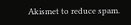Akismet to reduce spam.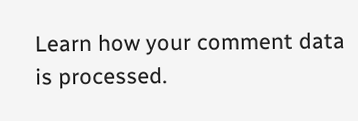Learn how your comment data is processed.